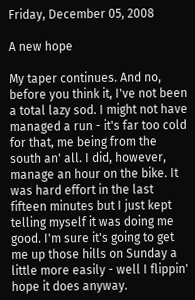Friday, December 05, 2008

A new hope

My taper continues. And no, before you think it, I've not been a total lazy sod. I might not have managed a run - it's far too cold for that, me being from the south an' all. I did, however, manage an hour on the bike. It was hard effort in the last fifteen minutes but I just kept telling myself it was doing me good. I'm sure it's going to get me up those hills on Sunday a little more easily - well I flippin' hope it does anyway.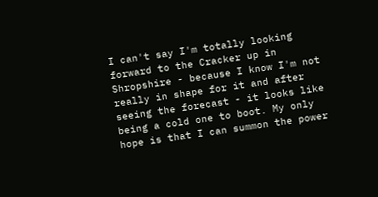I can't say I'm totally looking forward to the Cracker up in Shropshire - because I know I'm not really in shape for it and after seeing the forecast - it looks like being a cold one to boot. My only hope is that I can summon the power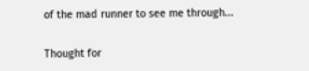of the mad runner to see me through...

Thought for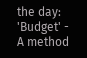the day: 'Budget' - A method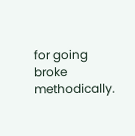for going broke methodically.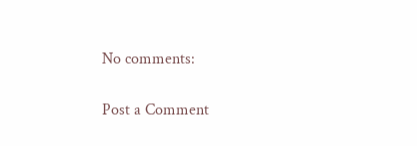No comments:

Post a Comment